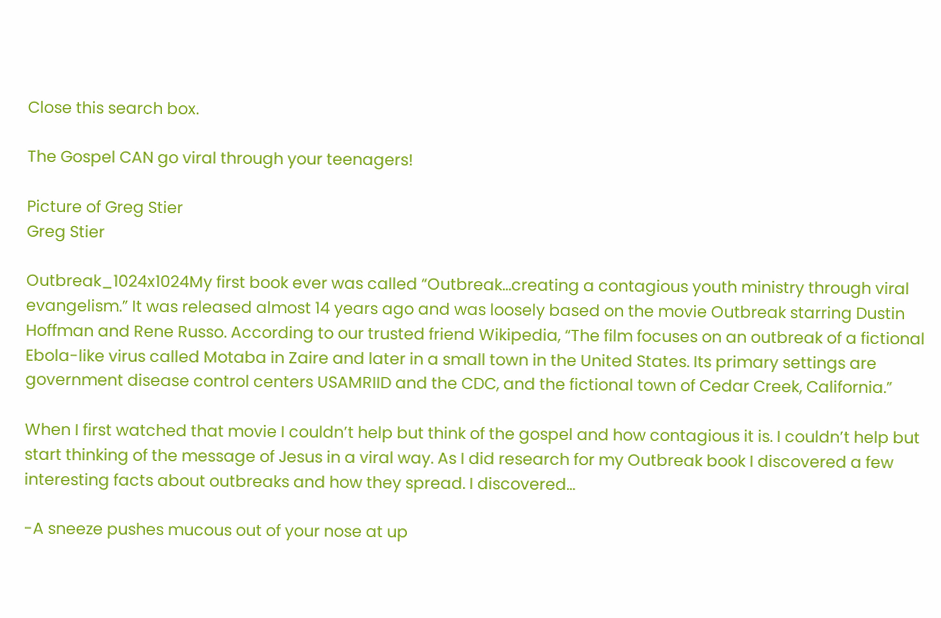Close this search box.

The Gospel CAN go viral through your teenagers!

Picture of Greg Stier
Greg Stier

Outbreak_1024x1024My first book ever was called “Outbreak…creating a contagious youth ministry through viral evangelism.” It was released almost 14 years ago and was loosely based on the movie Outbreak starring Dustin Hoffman and Rene Russo. According to our trusted friend Wikipedia, “The film focuses on an outbreak of a fictional Ebola-like virus called Motaba in Zaire and later in a small town in the United States. Its primary settings are government disease control centers USAMRIID and the CDC, and the fictional town of Cedar Creek, California.”

When I first watched that movie I couldn’t help but think of the gospel and how contagious it is. I couldn’t help but start thinking of the message of Jesus in a viral way. As I did research for my Outbreak book I discovered a few interesting facts about outbreaks and how they spread. I discovered…

-A sneeze pushes mucous out of your nose at up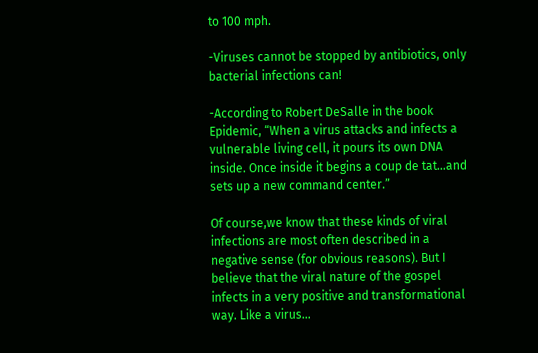to 100 mph.

-Viruses cannot be stopped by antibiotics, only bacterial infections can!

-According to Robert DeSalle in the book Epidemic, “When a virus attacks and infects a vulnerable living cell, it pours its own DNA inside. Once inside it begins a coup de tat…and sets up a new command center.”

Of course,we know that these kinds of viral infections are most often described in a negative sense (for obvious reasons). But I believe that the viral nature of the gospel infects in a very positive and transformational way. Like a virus…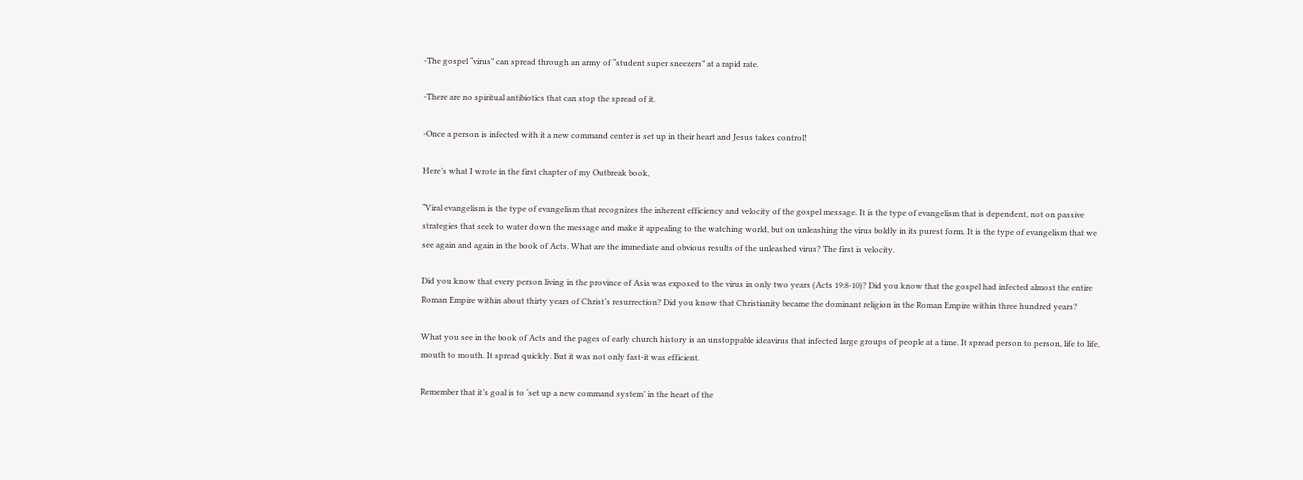-The gospel “virus” can spread through an army of “student super sneezers” at a rapid rate.

-There are no spiritual antibiotics that can stop the spread of it.

-Once a person is infected with it a new command center is set up in their heart and Jesus takes control!

Here’s what I wrote in the first chapter of my Outbreak book,

“Viral evangelism is the type of evangelism that recognizes the inherent efficiency and velocity of the gospel message. It is the type of evangelism that is dependent, not on passive strategies that seek to water down the message and make it appealing to the watching world, but on unleashing the virus boldly in its purest form. It is the type of evangelism that we see again and again in the book of Acts. What are the immediate and obvious results of the unleashed virus? The first is velocity.

Did you know that every person living in the province of Asia was exposed to the virus in only two years (Acts 19:8-10)? Did you know that the gospel had infected almost the entire Roman Empire within about thirty years of Christ’s resurrection? Did you know that Christianity became the dominant religion in the Roman Empire within three hundred years?

What you see in the book of Acts and the pages of early church history is an unstoppable ideavirus that infected large groups of people at a time. It spread person to person, life to life, mouth to mouth. It spread quickly. But it was not only fast-it was efficient.

Remember that it’s goal is to ‘set up a new command system’ in the heart of the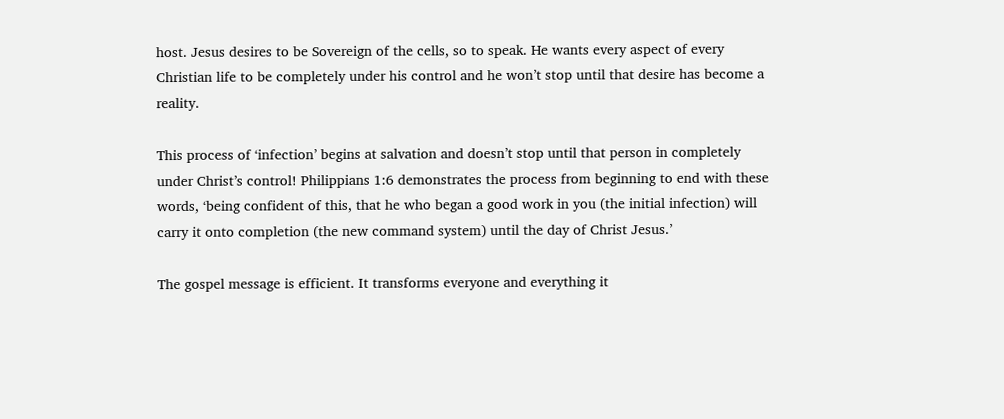host. Jesus desires to be Sovereign of the cells, so to speak. He wants every aspect of every Christian life to be completely under his control and he won’t stop until that desire has become a reality.

This process of ‘infection’ begins at salvation and doesn’t stop until that person in completely under Christ’s control! Philippians 1:6 demonstrates the process from beginning to end with these words, ‘being confident of this, that he who began a good work in you (the initial infection) will carry it onto completion (the new command system) until the day of Christ Jesus.’

The gospel message is efficient. It transforms everyone and everything it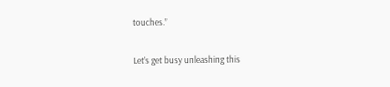touches.”

Let’s get busy unleashing this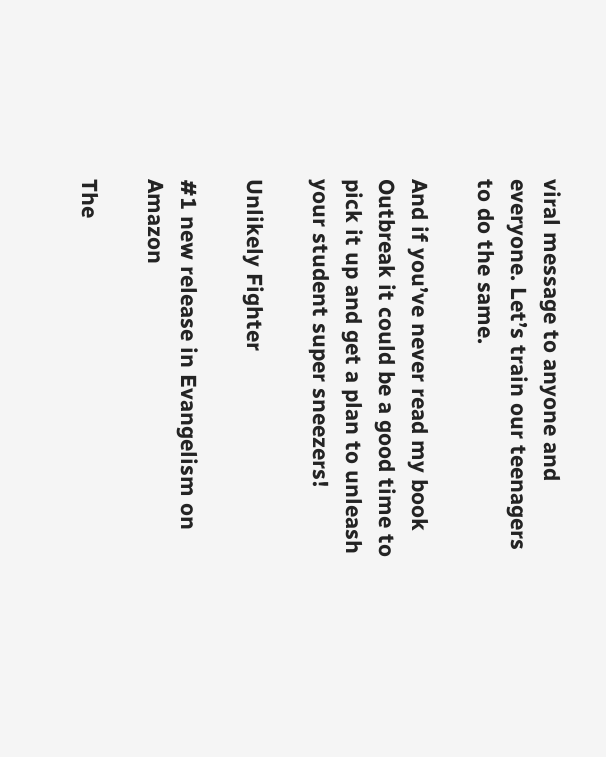viral message to anyone and everyone. Let’s train our teenagers to do the same.

And if you’ve never read my book Outbreak it could be a good time to pick it up and get a plan to unleash your student super sneezers!

Unlikely Fighter

#1 new release in Evangelism on Amazon

The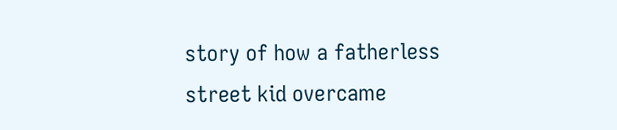story of how a fatherless street kid overcame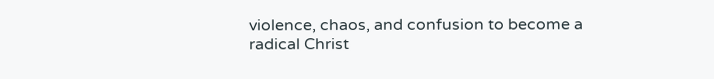violence, chaos, and confusion to become a radical Christ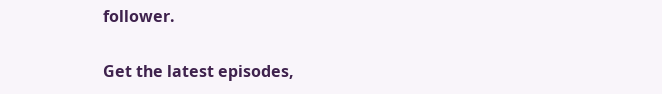follower.

Get the latest episodes,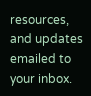resources, and updates emailed to your inbox.